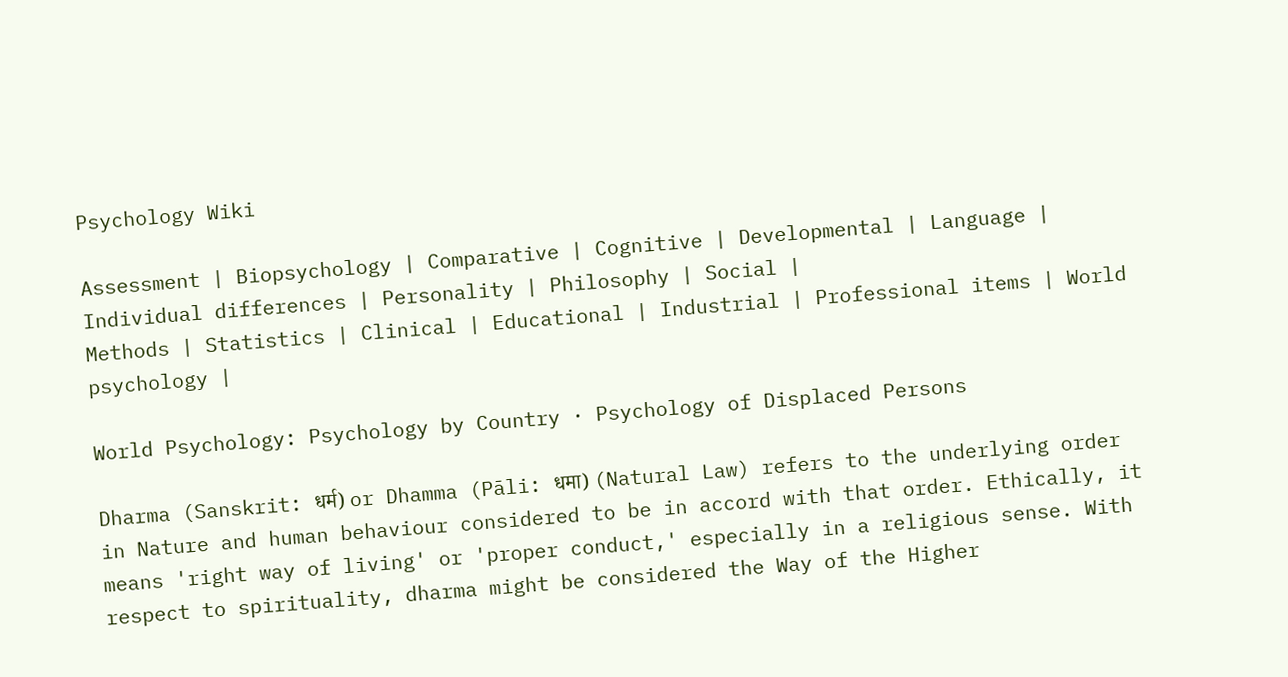Psychology Wiki

Assessment | Biopsychology | Comparative | Cognitive | Developmental | Language | Individual differences | Personality | Philosophy | Social |
Methods | Statistics | Clinical | Educational | Industrial | Professional items | World psychology |

World Psychology: Psychology by Country · Psychology of Displaced Persons

Dharma (Sanskrit: धर्म) or Dhamma (Pāli: धमा) (Natural Law) refers to the underlying order in Nature and human behaviour considered to be in accord with that order. Ethically, it means 'right way of living' or 'proper conduct,' especially in a religious sense. With respect to spirituality, dharma might be considered the Way of the Higher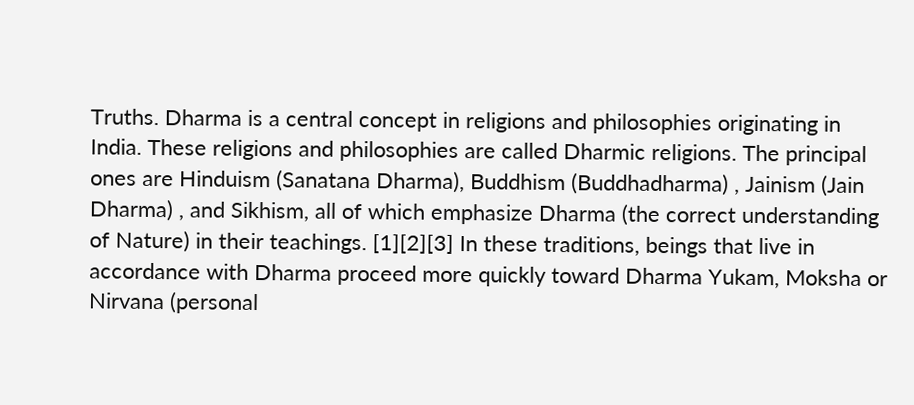Truths. Dharma is a central concept in religions and philosophies originating in India. These religions and philosophies are called Dharmic religions. The principal ones are Hinduism (Sanatana Dharma), Buddhism (Buddhadharma) , Jainism (Jain Dharma) , and Sikhism, all of which emphasize Dharma (the correct understanding of Nature) in their teachings. [1][2][3] In these traditions, beings that live in accordance with Dharma proceed more quickly toward Dharma Yukam, Moksha or Nirvana (personal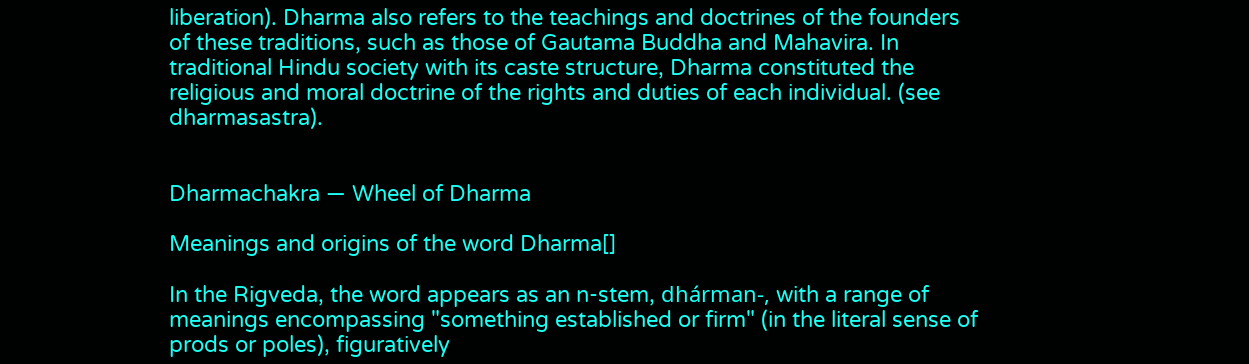liberation). Dharma also refers to the teachings and doctrines of the founders of these traditions, such as those of Gautama Buddha and Mahavira. In traditional Hindu society with its caste structure, Dharma constituted the religious and moral doctrine of the rights and duties of each individual. (see dharmasastra).


Dharmachakra — Wheel of Dharma

Meanings and origins of the word Dharma[]

In the Rigveda, the word appears as an n-stem, dhárman-, with a range of meanings encompassing "something established or firm" (in the literal sense of prods or poles), figuratively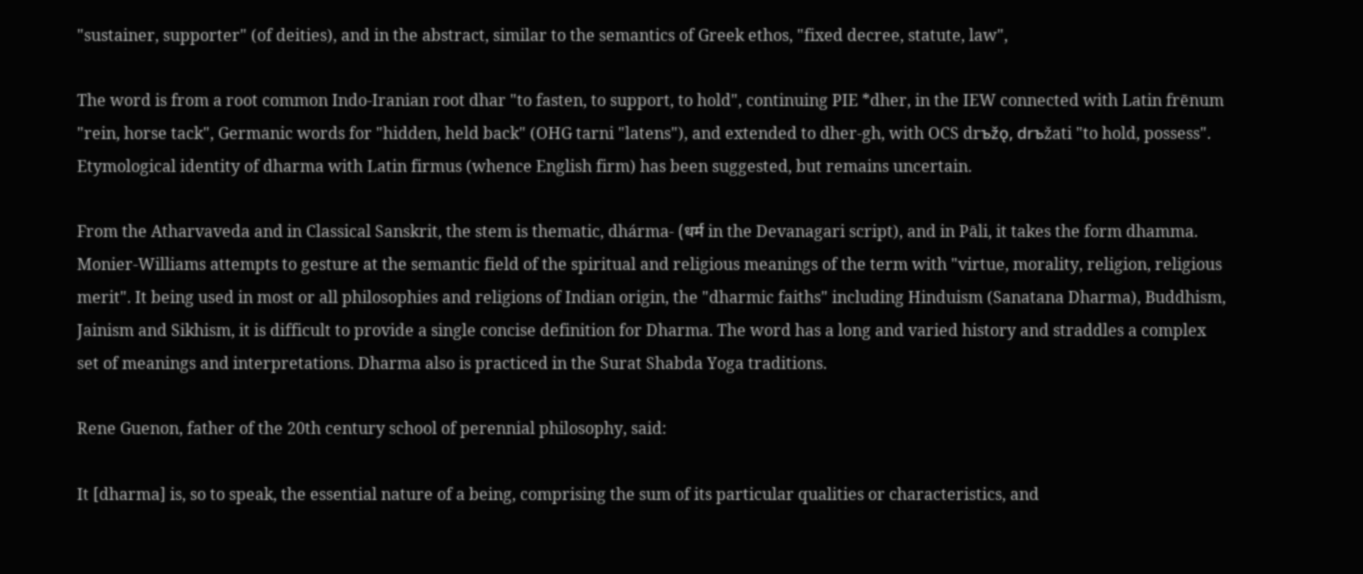"sustainer, supporter" (of deities), and in the abstract, similar to the semantics of Greek ethos, "fixed decree, statute, law",

The word is from a root common Indo-Iranian root dhar "to fasten, to support, to hold", continuing PIE *dher, in the IEW connected with Latin frēnum "rein, horse tack", Germanic words for "hidden, held back" (OHG tarni "latens"), and extended to dher-gh, with OCS drъžǫ, drъžati "to hold, possess". Etymological identity of dharma with Latin firmus (whence English firm) has been suggested, but remains uncertain.

From the Atharvaveda and in Classical Sanskrit, the stem is thematic, dhárma- (धर्म in the Devanagari script), and in Pāli, it takes the form dhamma. Monier-Williams attempts to gesture at the semantic field of the spiritual and religious meanings of the term with "virtue, morality, religion, religious merit". It being used in most or all philosophies and religions of Indian origin, the "dharmic faiths" including Hinduism (Sanatana Dharma), Buddhism, Jainism and Sikhism, it is difficult to provide a single concise definition for Dharma. The word has a long and varied history and straddles a complex set of meanings and interpretations. Dharma also is practiced in the Surat Shabda Yoga traditions.

Rene Guenon, father of the 20th century school of perennial philosophy, said:

It [dharma] is, so to speak, the essential nature of a being, comprising the sum of its particular qualities or characteristics, and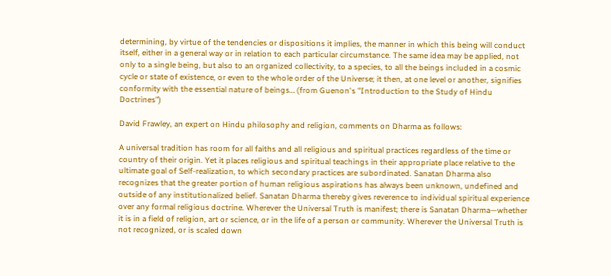determining, by virtue of the tendencies or dispositions it implies, the manner in which this being will conduct itself, either in a general way or in relation to each particular circumstance. The same idea may be applied, not only to a single being, but also to an organized collectivity, to a species, to all the beings included in a cosmic cycle or state of existence, or even to the whole order of the Universe; it then, at one level or another, signifies conformity with the essential nature of beings… (from Guenon's "Introduction to the Study of Hindu Doctrines")

David Frawley, an expert on Hindu philosophy and religion, comments on Dharma as follows:

A universal tradition has room for all faiths and all religious and spiritual practices regardless of the time or country of their origin. Yet it places religious and spiritual teachings in their appropriate place relative to the ultimate goal of Self-realization, to which secondary practices are subordinated. Sanatan Dharma also recognizes that the greater portion of human religious aspirations has always been unknown, undefined and outside of any institutionalized belief. Sanatan Dharma thereby gives reverence to individual spiritual experience over any formal religious doctrine. Wherever the Universal Truth is manifest; there is Sanatan Dharma—whether it is in a field of religion, art or science, or in the life of a person or community. Wherever the Universal Truth is not recognized, or is scaled down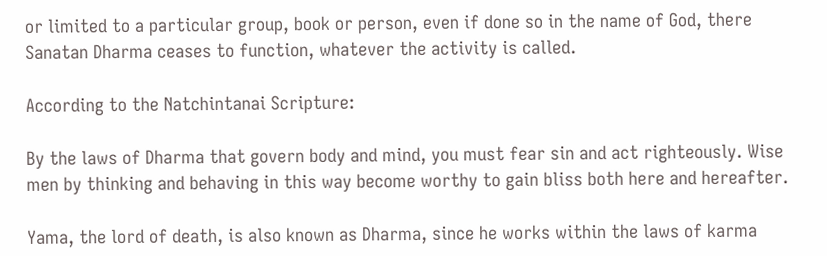or limited to a particular group, book or person, even if done so in the name of God, there Sanatan Dharma ceases to function, whatever the activity is called.

According to the Natchintanai Scripture:

By the laws of Dharma that govern body and mind, you must fear sin and act righteously. Wise men by thinking and behaving in this way become worthy to gain bliss both here and hereafter.

Yama, the lord of death, is also known as Dharma, since he works within the laws of karma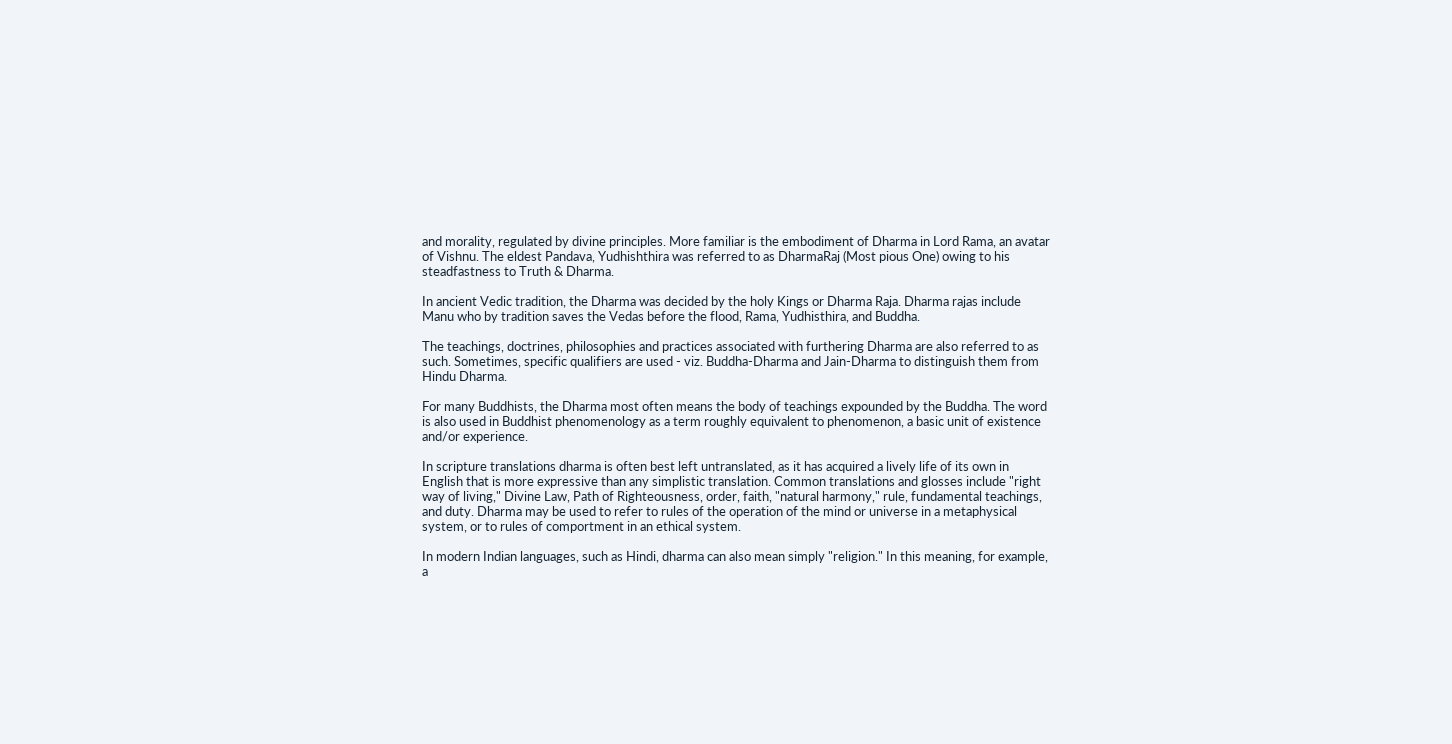and morality, regulated by divine principles. More familiar is the embodiment of Dharma in Lord Rama, an avatar of Vishnu. The eldest Pandava, Yudhishthira was referred to as DharmaRaj (Most pious One) owing to his steadfastness to Truth & Dharma.

In ancient Vedic tradition, the Dharma was decided by the holy Kings or Dharma Raja. Dharma rajas include Manu who by tradition saves the Vedas before the flood, Rama, Yudhisthira, and Buddha.

The teachings, doctrines, philosophies and practices associated with furthering Dharma are also referred to as such. Sometimes, specific qualifiers are used - viz. Buddha-Dharma and Jain-Dharma to distinguish them from Hindu Dharma.

For many Buddhists, the Dharma most often means the body of teachings expounded by the Buddha. The word is also used in Buddhist phenomenology as a term roughly equivalent to phenomenon, a basic unit of existence and/or experience.

In scripture translations dharma is often best left untranslated, as it has acquired a lively life of its own in English that is more expressive than any simplistic translation. Common translations and glosses include "right way of living," Divine Law, Path of Righteousness, order, faith, "natural harmony," rule, fundamental teachings, and duty. Dharma may be used to refer to rules of the operation of the mind or universe in a metaphysical system, or to rules of comportment in an ethical system.

In modern Indian languages, such as Hindi, dharma can also mean simply "religion." In this meaning, for example, a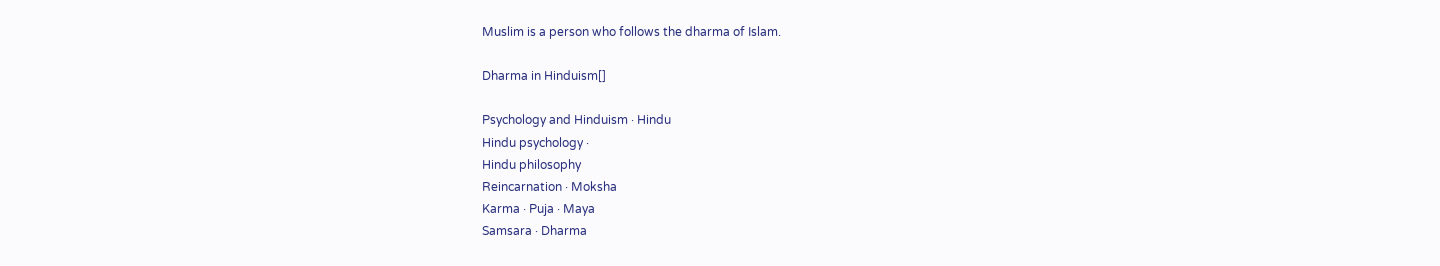Muslim is a person who follows the dharma of Islam.

Dharma in Hinduism[]

Psychology and Hinduism · Hindu
Hindu psychology ·
Hindu philosophy
Reincarnation · Moksha
Karma · Puja · Maya
Samsara · Dharma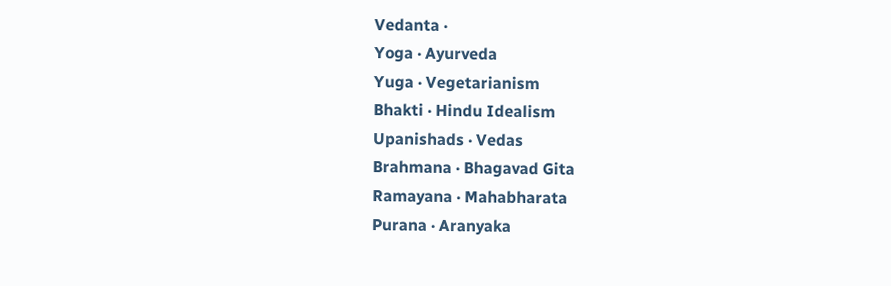Vedanta ·
Yoga · Ayurveda
Yuga · Vegetarianism
Bhakti · Hindu Idealism
Upanishads · Vedas
Brahmana · Bhagavad Gita
Ramayana · Mahabharata
Purana · Aranyaka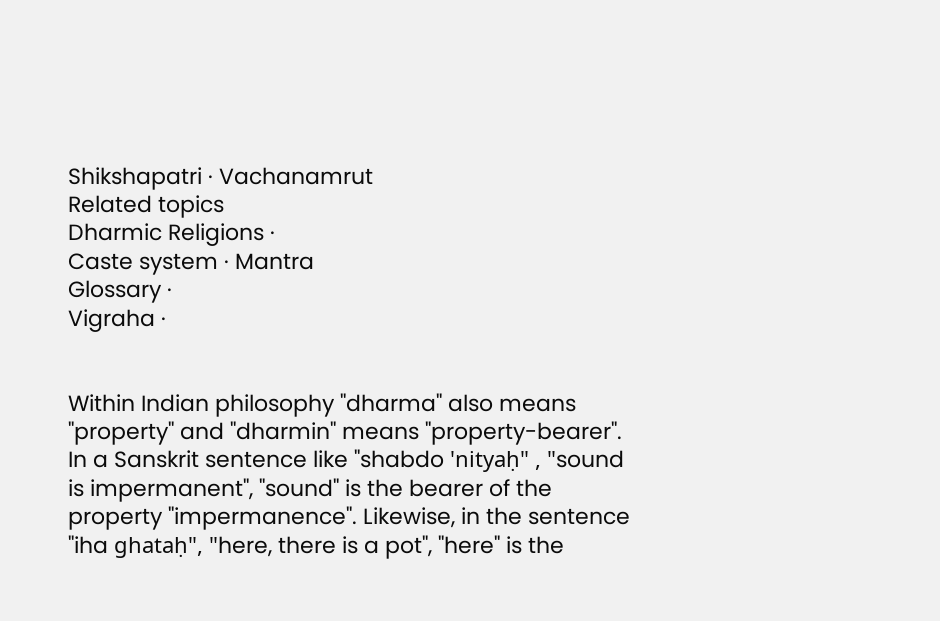Shikshapatri · Vachanamrut
Related topics
Dharmic Religions ·
Caste system · Mantra
Glossary ·
Vigraha ·


Within Indian philosophy "dharma" also means "property" and "dharmin" means "property-bearer". In a Sanskrit sentence like "shabdo 'nityaḥ" , "sound is impermanent", "sound" is the bearer of the property "impermanence". Likewise, in the sentence "iha ghataḥ", "here, there is a pot", "here" is the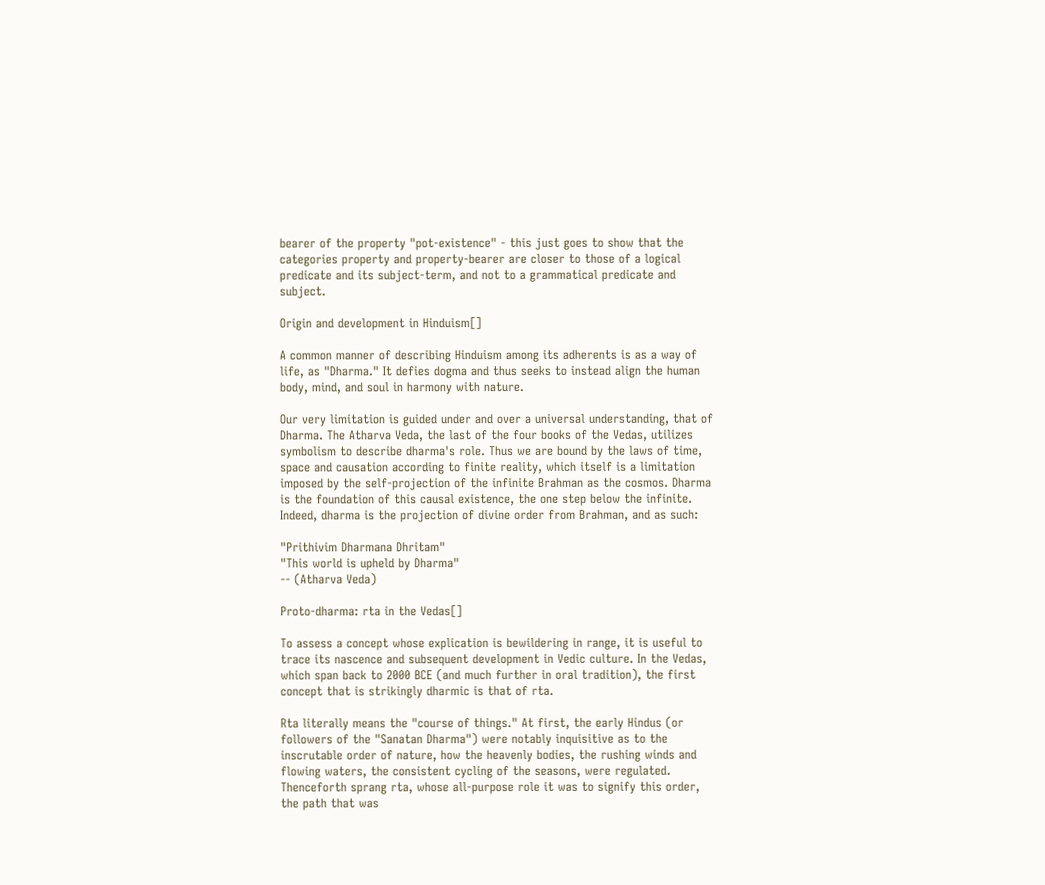bearer of the property "pot-existence" - this just goes to show that the categories property and property-bearer are closer to those of a logical predicate and its subject-term, and not to a grammatical predicate and subject.

Origin and development in Hinduism[]

A common manner of describing Hinduism among its adherents is as a way of life, as "Dharma." It defies dogma and thus seeks to instead align the human body, mind, and soul in harmony with nature.

Our very limitation is guided under and over a universal understanding, that of Dharma. The Atharva Veda, the last of the four books of the Vedas, utilizes symbolism to describe dharma's role. Thus we are bound by the laws of time, space and causation according to finite reality, which itself is a limitation imposed by the self-projection of the infinite Brahman as the cosmos. Dharma is the foundation of this causal existence, the one step below the infinite. Indeed, dharma is the projection of divine order from Brahman, and as such:

"Prithivim Dharmana Dhritam"
"This world is upheld by Dharma"
-- (Atharva Veda)

Proto-dharma: rta in the Vedas[]

To assess a concept whose explication is bewildering in range, it is useful to trace its nascence and subsequent development in Vedic culture. In the Vedas, which span back to 2000 BCE (and much further in oral tradition), the first concept that is strikingly dharmic is that of rta.

Rta literally means the "course of things." At first, the early Hindus (or followers of the "Sanatan Dharma") were notably inquisitive as to the inscrutable order of nature, how the heavenly bodies, the rushing winds and flowing waters, the consistent cycling of the seasons, were regulated. Thenceforth sprang rta, whose all-purpose role it was to signify this order, the path that was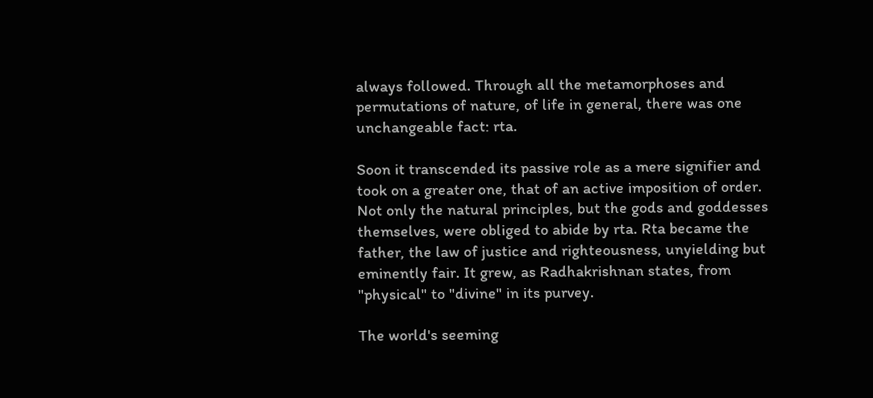always followed. Through all the metamorphoses and permutations of nature, of life in general, there was one unchangeable fact: rta.

Soon it transcended its passive role as a mere signifier and took on a greater one, that of an active imposition of order. Not only the natural principles, but the gods and goddesses themselves, were obliged to abide by rta. Rta became the father, the law of justice and righteousness, unyielding but eminently fair. It grew, as Radhakrishnan states, from "physical" to "divine" in its purvey.

The world's seeming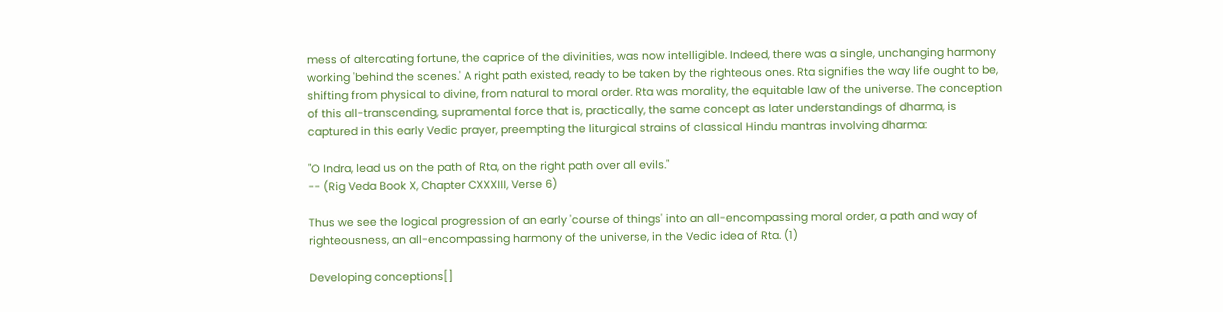mess of altercating fortune, the caprice of the divinities, was now intelligible. Indeed, there was a single, unchanging harmony working 'behind the scenes.' A right path existed, ready to be taken by the righteous ones. Rta signifies the way life ought to be, shifting from physical to divine, from natural to moral order. Rta was morality, the equitable law of the universe. The conception of this all-transcending, supramental force that is, practically, the same concept as later understandings of dharma, is captured in this early Vedic prayer, preempting the liturgical strains of classical Hindu mantras involving dharma:

"O Indra, lead us on the path of Rta, on the right path over all evils."
-- (Rig Veda Book X, Chapter CXXXIII, Verse 6)

Thus we see the logical progression of an early 'course of things' into an all-encompassing moral order, a path and way of righteousness, an all-encompassing harmony of the universe, in the Vedic idea of Rta. (1)

Developing conceptions[]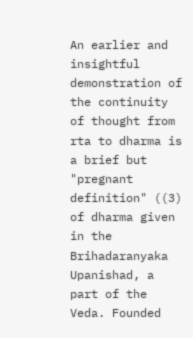An earlier and insightful demonstration of the continuity of thought from rta to dharma is a brief but "pregnant definition" ((3) of dharma given in the Brihadaranyaka Upanishad, a part of the Veda. Founded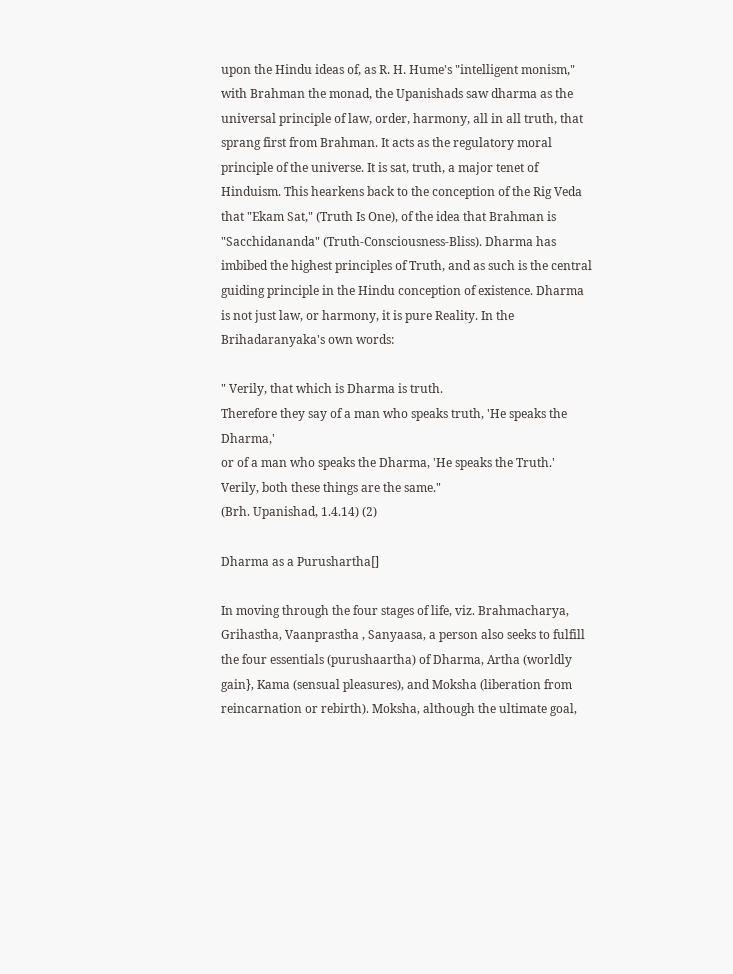upon the Hindu ideas of, as R. H. Hume's "intelligent monism," with Brahman the monad, the Upanishads saw dharma as the universal principle of law, order, harmony, all in all truth, that sprang first from Brahman. It acts as the regulatory moral principle of the universe. It is sat, truth, a major tenet of Hinduism. This hearkens back to the conception of the Rig Veda that "Ekam Sat," (Truth Is One), of the idea that Brahman is "Sacchidananda" (Truth-Consciousness-Bliss). Dharma has imbibed the highest principles of Truth, and as such is the central guiding principle in the Hindu conception of existence. Dharma is not just law, or harmony, it is pure Reality. In the Brihadaranyaka's own words:

" Verily, that which is Dharma is truth.
Therefore they say of a man who speaks truth, 'He speaks the Dharma,'
or of a man who speaks the Dharma, 'He speaks the Truth.'
Verily, both these things are the same."
(Brh. Upanishad, 1.4.14) (2)

Dharma as a Purushartha[]

In moving through the four stages of life, viz. Brahmacharya, Grihastha, Vaanprastha , Sanyaasa, a person also seeks to fulfill the four essentials (purushaartha) of Dharma, Artha (worldly gain}, Kama (sensual pleasures), and Moksha (liberation from reincarnation or rebirth). Moksha, although the ultimate goal,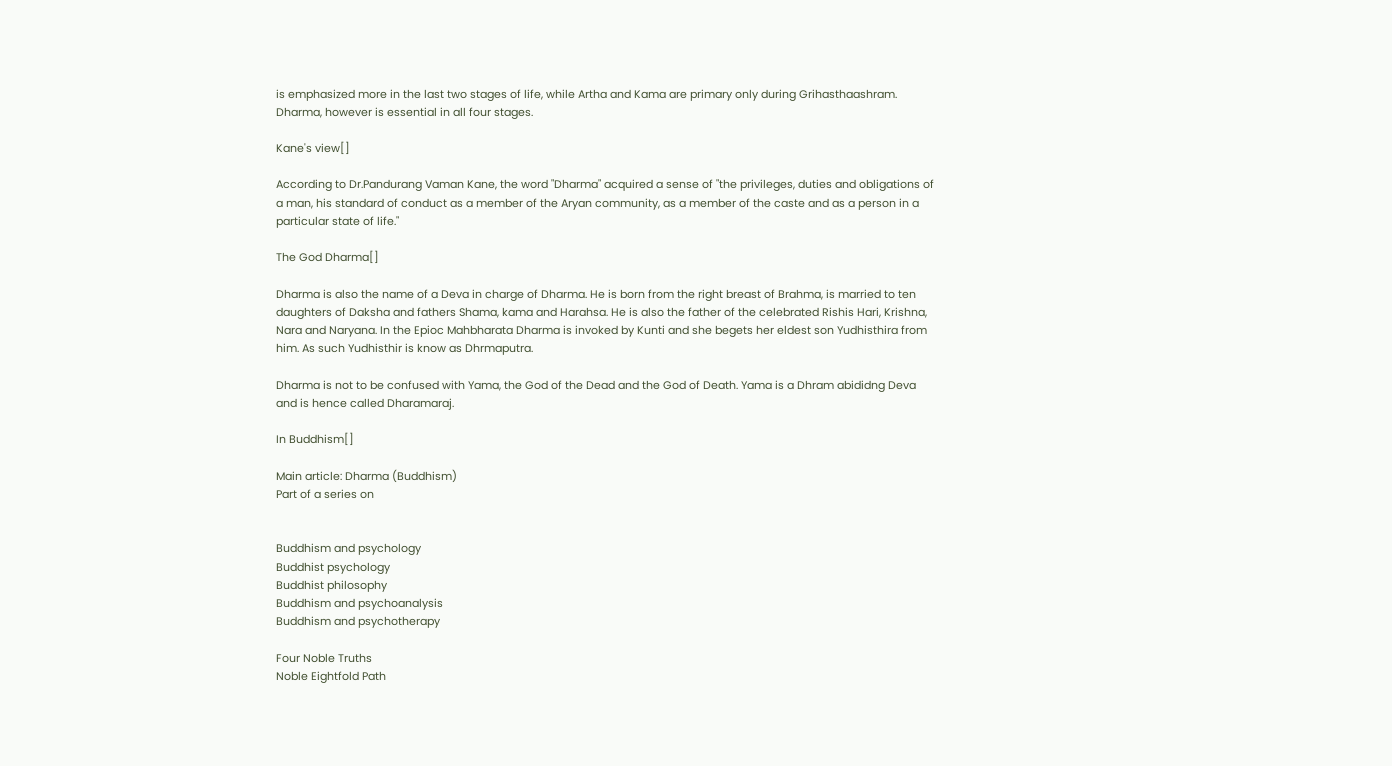is emphasized more in the last two stages of life, while Artha and Kama are primary only during Grihasthaashram. Dharma, however is essential in all four stages.

Kane's view[]

According to Dr.Pandurang Vaman Kane, the word "Dharma" acquired a sense of "the privileges, duties and obligations of a man, his standard of conduct as a member of the Aryan community, as a member of the caste and as a person in a particular state of life."

The God Dharma[]

Dharma is also the name of a Deva in charge of Dharma. He is born from the right breast of Brahma, is married to ten daughters of Daksha and fathers Shama, kama and Harahsa. He is also the father of the celebrated Rishis Hari, Krishna, Nara and Naryana. In the Epioc Mahbharata Dharma is invoked by Kunti and she begets her eldest son Yudhisthira from him. As such Yudhisthir is know as Dhrmaputra.

Dharma is not to be confused with Yama, the God of the Dead and the God of Death. Yama is a Dhram abididng Deva and is hence called Dharamaraj.

In Buddhism[]

Main article: Dharma (Buddhism)
Part of a series on


Buddhism and psychology
Buddhist psychology
Buddhist philosophy
Buddhism and psychoanalysis
Buddhism and psychotherapy

Four Noble Truths
Noble Eightfold Path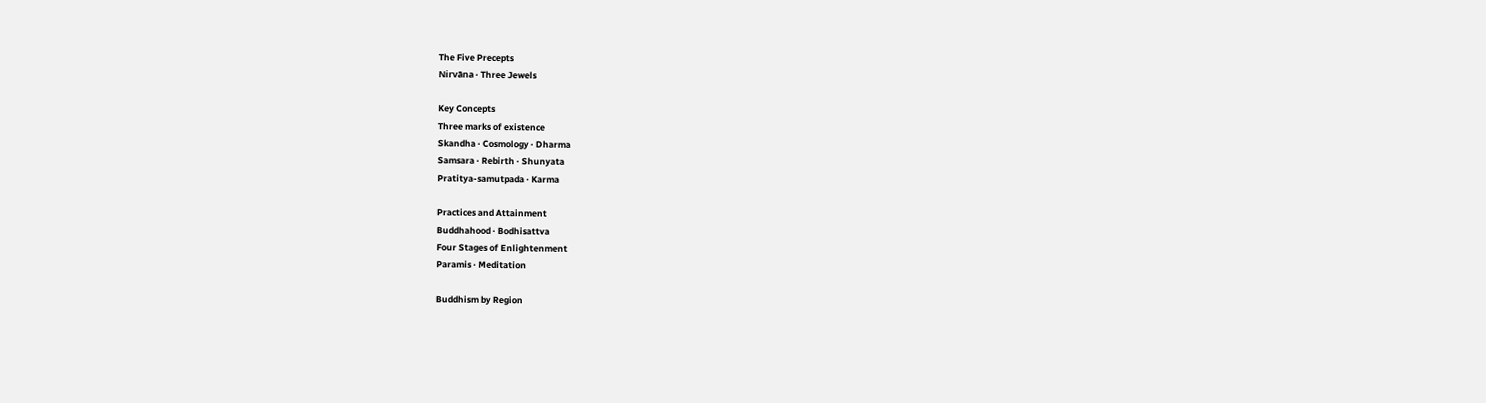The Five Precepts
Nirvāna · Three Jewels

Key Concepts
Three marks of existence
Skandha · Cosmology · Dharma
Samsara · Rebirth · Shunyata
Pratitya-samutpada · Karma

Practices and Attainment
Buddhahood · Bodhisattva
Four Stages of Enlightenment
Paramis · Meditation

Buddhism by Region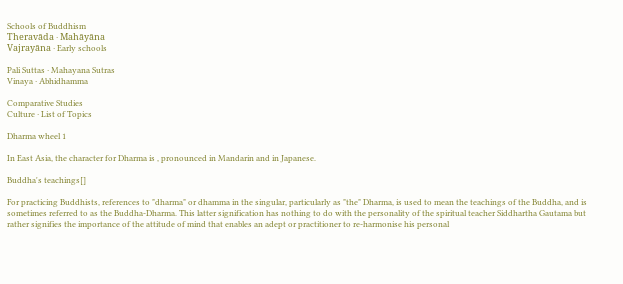Schools of Buddhism
Theravāda · Mahāyāna
Vajrayāna · Early schools

Pali Suttas · Mahayana Sutras
Vinaya · Abhidhamma

Comparative Studies
Culture · List of Topics

Dharma wheel 1

In East Asia, the character for Dharma is , pronounced in Mandarin and in Japanese.

Buddha's teachings[]

For practicing Buddhists, references to "dharma" or dhamma in the singular, particularly as "the" Dharma, is used to mean the teachings of the Buddha, and is sometimes referred to as the Buddha-Dharma. This latter signification has nothing to do with the personality of the spiritual teacher Siddhartha Gautama but rather signifies the importance of the attitude of mind that enables an adept or practitioner to re-harmonise his personal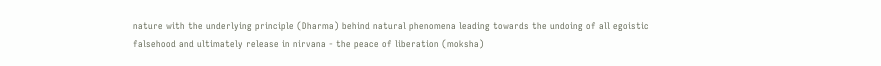nature with the underlying principle (Dharma) behind natural phenomena leading towards the undoing of all egoistic falsehood and ultimately release in nirvana - the peace of liberation (moksha)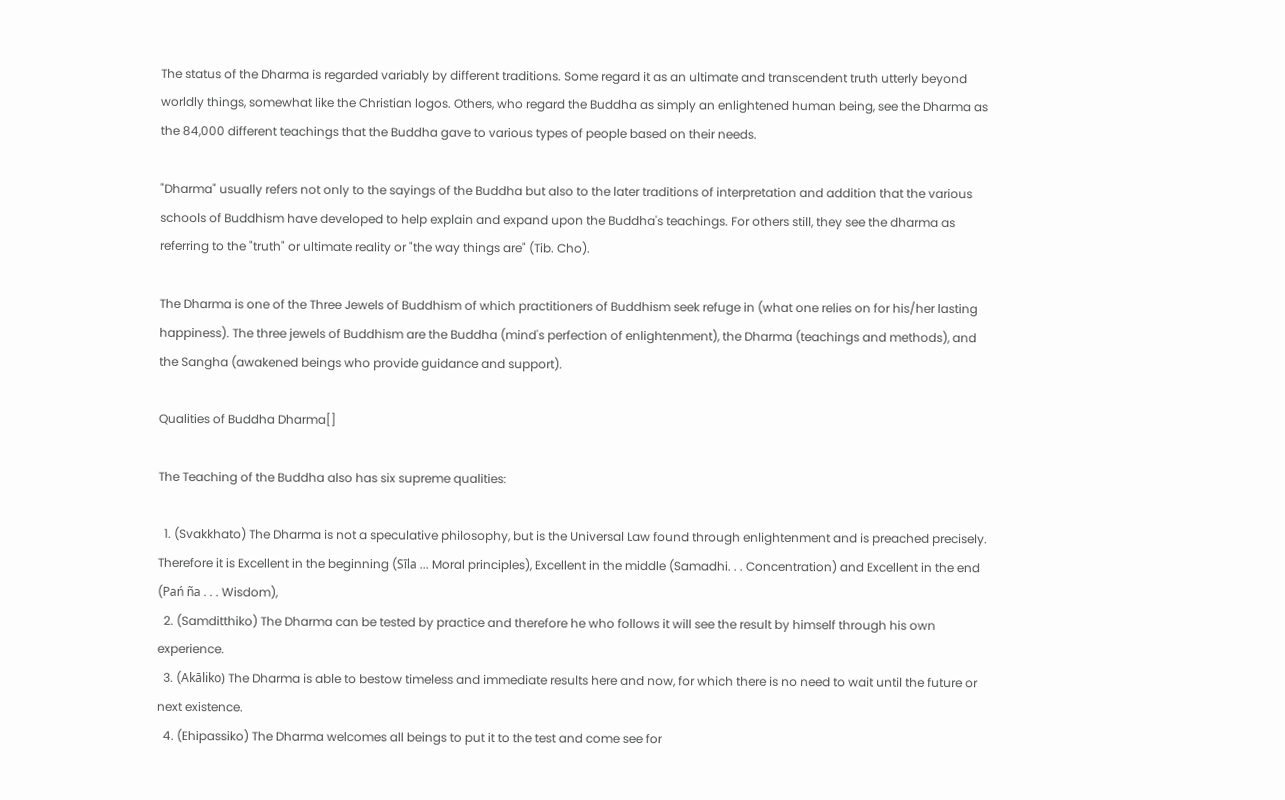The status of the Dharma is regarded variably by different traditions. Some regard it as an ultimate and transcendent truth utterly beyond worldly things, somewhat like the Christian logos. Others, who regard the Buddha as simply an enlightened human being, see the Dharma as the 84,000 different teachings that the Buddha gave to various types of people based on their needs.

"Dharma" usually refers not only to the sayings of the Buddha but also to the later traditions of interpretation and addition that the various schools of Buddhism have developed to help explain and expand upon the Buddha's teachings. For others still, they see the dharma as referring to the "truth" or ultimate reality or "the way things are" (Tib. Cho).

The Dharma is one of the Three Jewels of Buddhism of which practitioners of Buddhism seek refuge in (what one relies on for his/her lasting happiness). The three jewels of Buddhism are the Buddha (mind's perfection of enlightenment), the Dharma (teachings and methods), and the Sangha (awakened beings who provide guidance and support).

Qualities of Buddha Dharma[]

The Teaching of the Buddha also has six supreme qualities:

  1. (Svakkhato) The Dharma is not a speculative philosophy, but is the Universal Law found through enlightenment and is preached precisely. Therefore it is Excellent in the beginning (Sīla ... Moral principles), Excellent in the middle (Samadhi. . . Concentration) and Excellent in the end (Pań ña . . . Wisdom),
  2. (Samditthiko) The Dharma can be tested by practice and therefore he who follows it will see the result by himself through his own experience.
  3. (Akāliko) The Dharma is able to bestow timeless and immediate results here and now, for which there is no need to wait until the future or next existence.
  4. (Ehipassiko) The Dharma welcomes all beings to put it to the test and come see for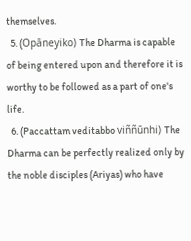themselves.
  5. (Opāneyiko) The Dharma is capable of being entered upon and therefore it is worthy to be followed as a part of one's life.
  6. (Paccattam veditabbo viññūnhi) The Dharma can be perfectly realized only by the noble disciples (Ariyas) who have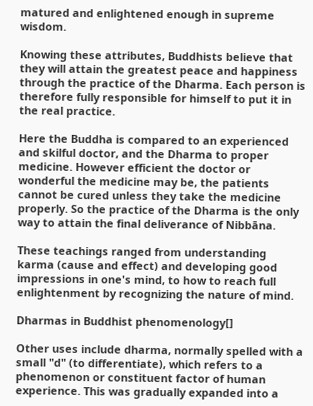matured and enlightened enough in supreme wisdom.

Knowing these attributes, Buddhists believe that they will attain the greatest peace and happiness through the practice of the Dharma. Each person is therefore fully responsible for himself to put it in the real practice.

Here the Buddha is compared to an experienced and skilful doctor, and the Dharma to proper medicine. However efficient the doctor or wonderful the medicine may be, the patients cannot be cured unless they take the medicine properly. So the practice of the Dharma is the only way to attain the final deliverance of Nibbāna.

These teachings ranged from understanding karma (cause and effect) and developing good impressions in one's mind, to how to reach full enlightenment by recognizing the nature of mind.

Dharmas in Buddhist phenomenology[]

Other uses include dharma, normally spelled with a small "d" (to differentiate), which refers to a phenomenon or constituent factor of human experience. This was gradually expanded into a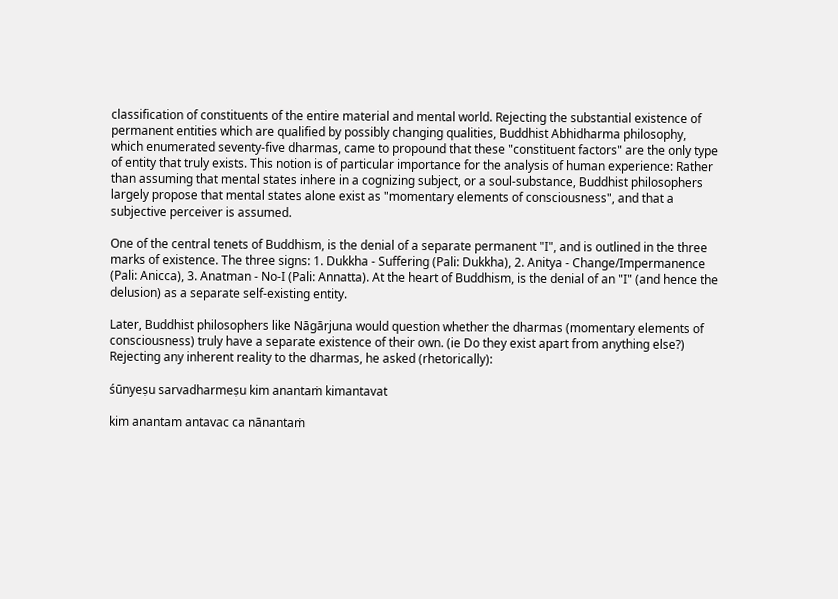classification of constituents of the entire material and mental world. Rejecting the substantial existence of permanent entities which are qualified by possibly changing qualities, Buddhist Abhidharma philosophy, which enumerated seventy-five dharmas, came to propound that these "constituent factors" are the only type of entity that truly exists. This notion is of particular importance for the analysis of human experience: Rather than assuming that mental states inhere in a cognizing subject, or a soul-substance, Buddhist philosophers largely propose that mental states alone exist as "momentary elements of consciousness", and that a subjective perceiver is assumed.

One of the central tenets of Buddhism, is the denial of a separate permanent "I", and is outlined in the three marks of existence. The three signs: 1. Dukkha - Suffering (Pali: Dukkha), 2. Anitya - Change/Impermanence (Pali: Anicca), 3. Anatman - No-I (Pali: Annatta). At the heart of Buddhism, is the denial of an "I" (and hence the delusion) as a separate self-existing entity.

Later, Buddhist philosophers like Nāgārjuna would question whether the dharmas (momentary elements of consciousness) truly have a separate existence of their own. (ie Do they exist apart from anything else?) Rejecting any inherent reality to the dharmas, he asked (rhetorically):

śūnyeṣu sarvadharmeṣu kim anantaṁ kimantavat

kim anantam antavac ca nānantaṁ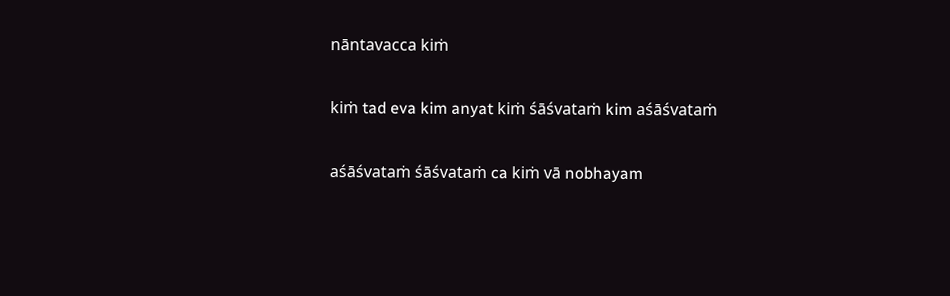nāntavacca kiṁ

kiṁ tad eva kim anyat kiṁ śāśvataṁ kim aśāśvataṁ

aśāśvataṁ śāśvataṁ ca kiṁ vā nobhayam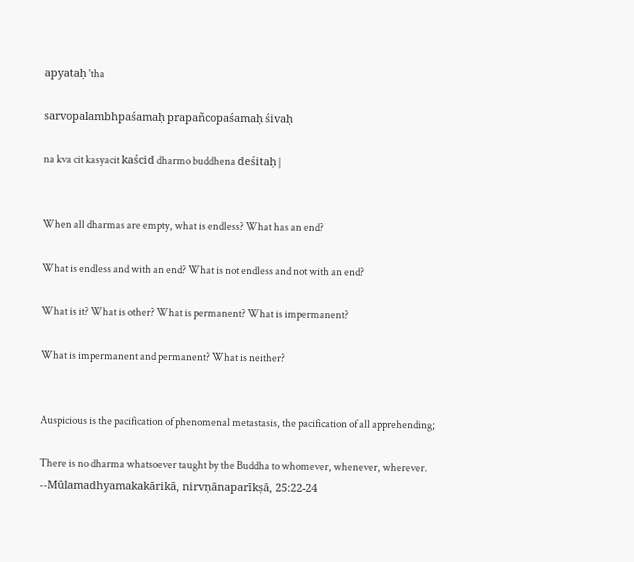apyataḥ 'tha

sarvopalambhpaśamaḥ prapañcopaśamaḥ śivaḥ

na kva cit kasyacit kaścid dharmo buddhena deśitaḥ|


When all dharmas are empty, what is endless? What has an end?

What is endless and with an end? What is not endless and not with an end?

What is it? What is other? What is permanent? What is impermanent?

What is impermanent and permanent? What is neither?


Auspicious is the pacification of phenomenal metastasis, the pacification of all apprehending;

There is no dharma whatsoever taught by the Buddha to whomever, whenever, wherever. --Mūlamadhyamakakārikā, nirvṇānaparīkṣā, 25:22-24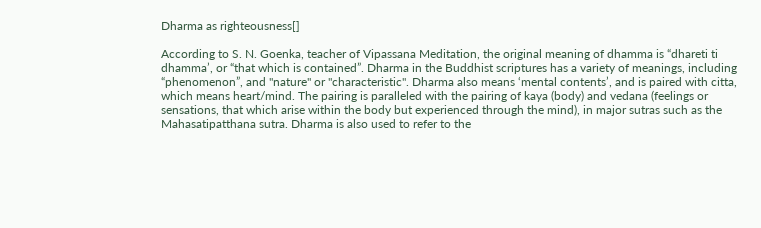Dharma as righteousness[]

According to S. N. Goenka, teacher of Vipassana Meditation, the original meaning of dhamma is “dhareti ti dhamma’, or “that which is contained”. Dharma in the Buddhist scriptures has a variety of meanings, including “phenomenon”, and "nature" or "characteristic". Dharma also means ‘mental contents’, and is paired with citta, which means heart/mind. The pairing is paralleled with the pairing of kaya (body) and vedana (feelings or sensations, that which arise within the body but experienced through the mind), in major sutras such as the Mahasatipatthana sutra. Dharma is also used to refer to the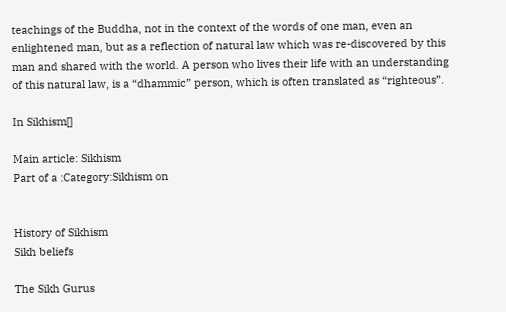teachings of the Buddha, not in the context of the words of one man, even an enlightened man, but as a reflection of natural law which was re-discovered by this man and shared with the world. A person who lives their life with an understanding of this natural law, is a “dhammic” person, which is often translated as “righteous”.

In Sikhism[]

Main article: Sikhism
Part of a :Category:Sikhism on


History of Sikhism
Sikh beliefs

The Sikh Gurus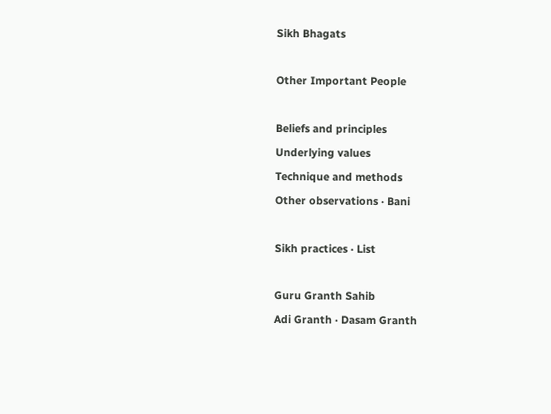Sikh Bhagats

Other Important People

Beliefs and principles
Underlying values
Technique and methods
Other observations · Bani

Sikh practices · List

Guru Granth Sahib
Adi Granth · Dasam Granth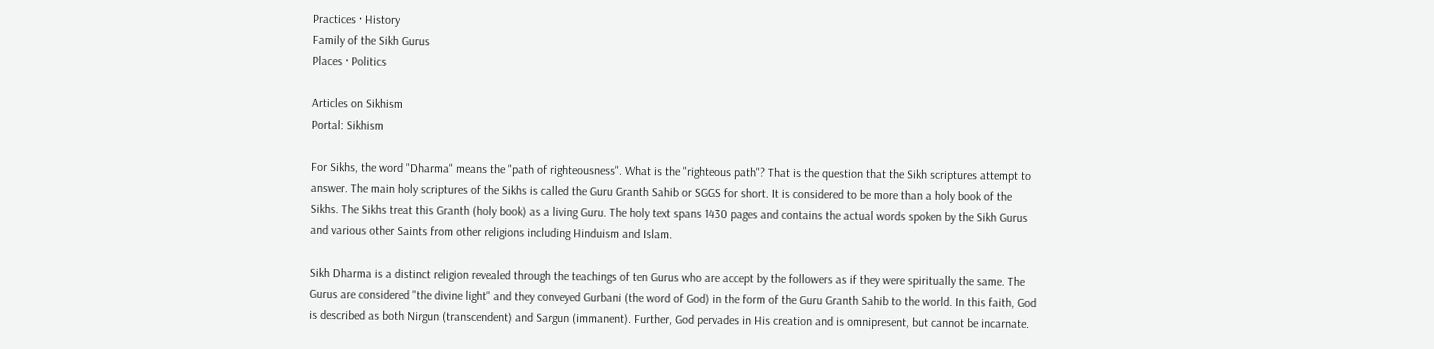Practices · History
Family of the Sikh Gurus
Places · Politics

Articles on Sikhism
Portal: Sikhism

For Sikhs, the word "Dharma" means the "path of righteousness". What is the "righteous path"? That is the question that the Sikh scriptures attempt to answer. The main holy scriptures of the Sikhs is called the Guru Granth Sahib or SGGS for short. It is considered to be more than a holy book of the Sikhs. The Sikhs treat this Granth (holy book) as a living Guru. The holy text spans 1430 pages and contains the actual words spoken by the Sikh Gurus and various other Saints from other religions including Hinduism and Islam.

Sikh Dharma is a distinct religion revealed through the teachings of ten Gurus who are accept by the followers as if they were spiritually the same. The Gurus are considered "the divine light" and they conveyed Gurbani (the word of God) in the form of the Guru Granth Sahib to the world. In this faith, God is described as both Nirgun (transcendent) and Sargun (immanent). Further, God pervades in His creation and is omnipresent, but cannot be incarnate.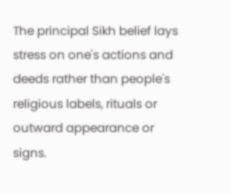The principal Sikh belief lays stress on one's actions and deeds rather than people's religious labels, rituals or outward appearance or signs.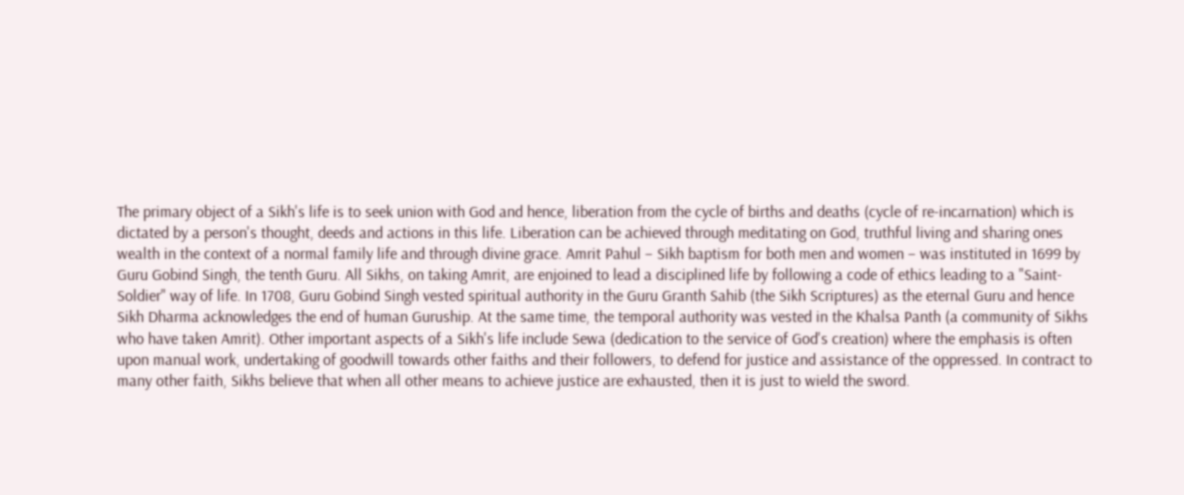The primary object of a Sikh's life is to seek union with God and hence, liberation from the cycle of births and deaths (cycle of re-incarnation) which is dictated by a person's thought, deeds and actions in this life. Liberation can be achieved through meditating on God, truthful living and sharing ones wealth in the context of a normal family life and through divine grace. Amrit Pahul – Sikh baptism for both men and women – was instituted in 1699 by Guru Gobind Singh, the tenth Guru. All Sikhs, on taking Amrit, are enjoined to lead a disciplined life by following a code of ethics leading to a "Saint-Soldier" way of life. In 1708, Guru Gobind Singh vested spiritual authority in the Guru Granth Sahib (the Sikh Scriptures) as the eternal Guru and hence Sikh Dharma acknowledges the end of human Guruship. At the same time, the temporal authority was vested in the Khalsa Panth (a community of Sikhs who have taken Amrit). Other important aspects of a Sikh's life include Sewa (dedication to the service of God's creation) where the emphasis is often upon manual work, undertaking of goodwill towards other faiths and their followers, to defend for justice and assistance of the oppressed. In contract to many other faith, Sikhs believe that when all other means to achieve justice are exhausted, then it is just to wield the sword.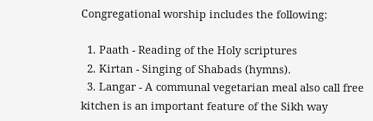Congregational worship includes the following:

  1. Paath - Reading of the Holy scriptures
  2. Kirtan - Singing of Shabads (hymns).
  3. Langar - A communal vegetarian meal also call free kitchen is an important feature of the Sikh way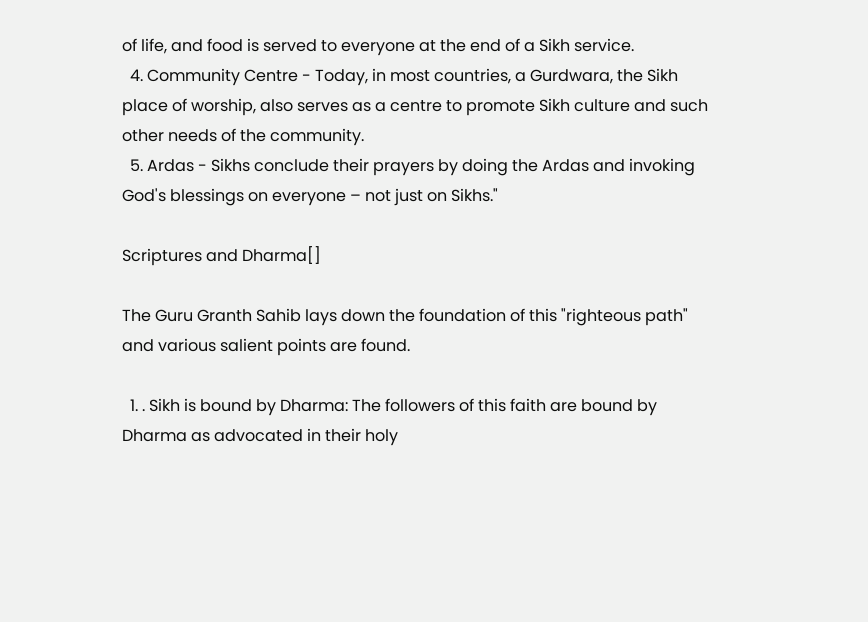of life, and food is served to everyone at the end of a Sikh service.
  4. Community Centre - Today, in most countries, a Gurdwara, the Sikh place of worship, also serves as a centre to promote Sikh culture and such other needs of the community.
  5. Ardas - Sikhs conclude their prayers by doing the Ardas and invoking God's blessings on everyone – not just on Sikhs."

Scriptures and Dharma[]

The Guru Granth Sahib lays down the foundation of this "righteous path" and various salient points are found.

  1. . Sikh is bound by Dharma: The followers of this faith are bound by Dharma as advocated in their holy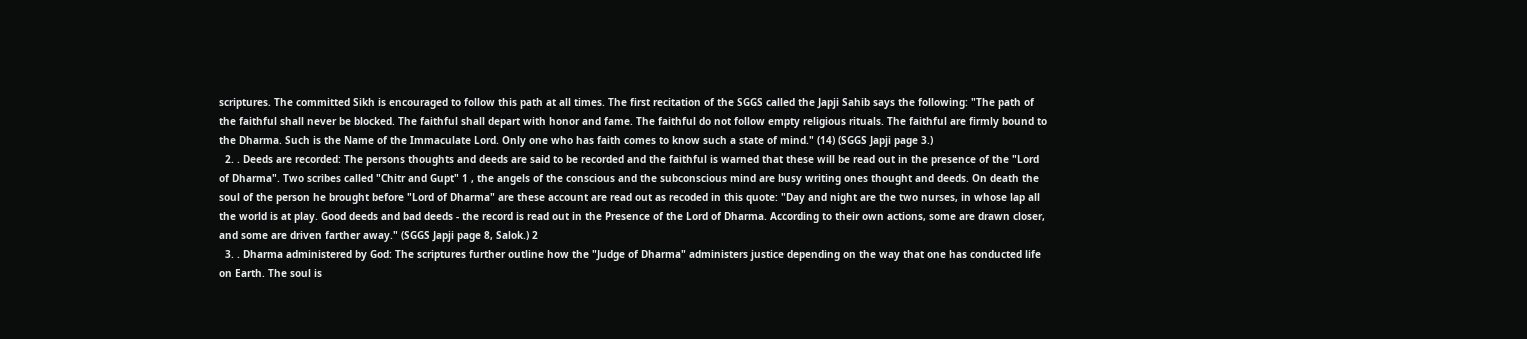scriptures. The committed Sikh is encouraged to follow this path at all times. The first recitation of the SGGS called the Japji Sahib says the following: "The path of the faithful shall never be blocked. The faithful shall depart with honor and fame. The faithful do not follow empty religious rituals. The faithful are firmly bound to the Dharma. Such is the Name of the Immaculate Lord. Only one who has faith comes to know such a state of mind." (14) (SGGS Japji page 3.)
  2. . Deeds are recorded: The persons thoughts and deeds are said to be recorded and the faithful is warned that these will be read out in the presence of the "Lord of Dharma". Two scribes called "Chitr and Gupt" 1 , the angels of the conscious and the subconscious mind are busy writing ones thought and deeds. On death the soul of the person he brought before "Lord of Dharma" are these account are read out as recoded in this quote: "Day and night are the two nurses, in whose lap all the world is at play. Good deeds and bad deeds - the record is read out in the Presence of the Lord of Dharma. According to their own actions, some are drawn closer, and some are driven farther away." (SGGS Japji page 8, Salok.) 2
  3. . Dharma administered by God: The scriptures further outline how the "Judge of Dharma" administers justice depending on the way that one has conducted life on Earth. The soul is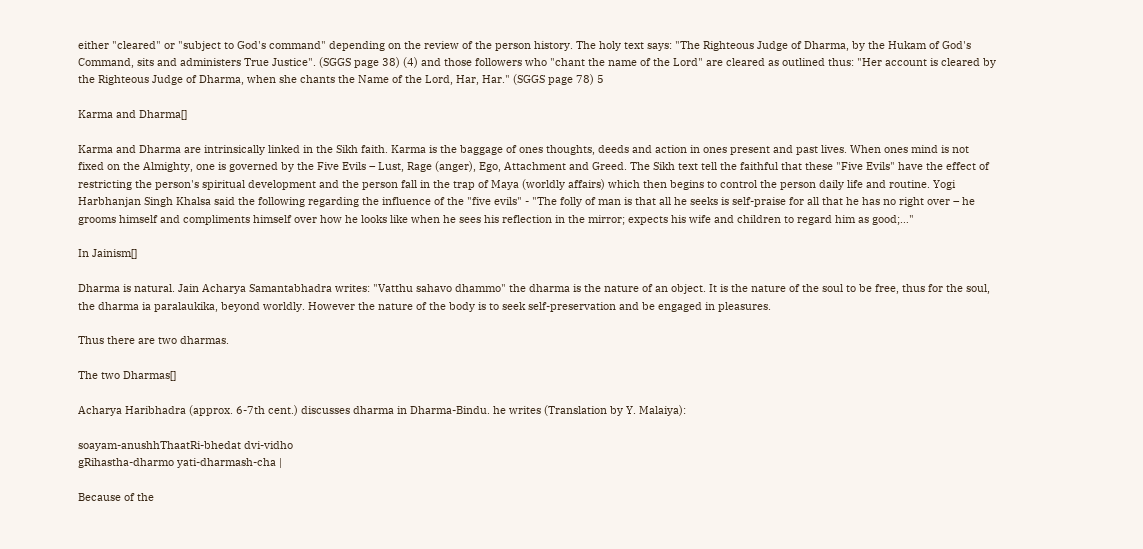either "cleared" or "subject to God's command" depending on the review of the person history. The holy text says: "The Righteous Judge of Dharma, by the Hukam of God's Command, sits and administers True Justice". (SGGS page 38) (4) and those followers who "chant the name of the Lord" are cleared as outlined thus: "Her account is cleared by the Righteous Judge of Dharma, when she chants the Name of the Lord, Har, Har." (SGGS page 78) 5

Karma and Dharma[]

Karma and Dharma are intrinsically linked in the Sikh faith. Karma is the baggage of ones thoughts, deeds and action in ones present and past lives. When ones mind is not fixed on the Almighty, one is governed by the Five Evils – Lust, Rage (anger), Ego, Attachment and Greed. The Sikh text tell the faithful that these "Five Evils" have the effect of restricting the person's spiritual development and the person fall in the trap of Maya (worldly affairs) which then begins to control the person daily life and routine. Yogi Harbhanjan Singh Khalsa said the following regarding the influence of the "five evils" - "The folly of man is that all he seeks is self-praise for all that he has no right over – he grooms himself and compliments himself over how he looks like when he sees his reflection in the mirror; expects his wife and children to regard him as good;…"

In Jainism[]

Dharma is natural. Jain Acharya Samantabhadra writes: "Vatthu sahavo dhammo" the dharma is the nature of an object. It is the nature of the soul to be free, thus for the soul, the dharma ia paralaukika, beyond worldly. However the nature of the body is to seek self-preservation and be engaged in pleasures.

Thus there are two dharmas.

The two Dharmas[]

Acharya Haribhadra (approx. 6-7th cent.) discusses dharma in Dharma-Bindu. he writes (Translation by Y. Malaiya):

soayam-anushhThaatRi-bhedat dvi-vidho
gRihastha-dharmo yati-dharmash-cha |

Because of the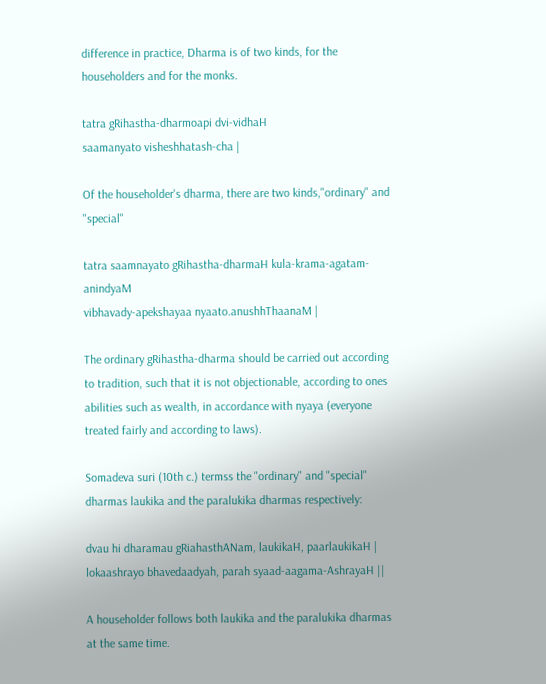difference in practice, Dharma is of two kinds, for the householders and for the monks.

tatra gRihastha-dharmoapi dvi-vidhaH
saamanyato visheshhatash-cha |

Of the householder's dharma, there are two kinds,"ordinary" and "special"

tatra saamnayato gRihastha-dharmaH kula-krama-agatam-anindyaM
vibhavady-apekshayaa nyaato.anushhThaanaM |

The ordinary gRihastha-dharma should be carried out according to tradition, such that it is not objectionable, according to ones abilities such as wealth, in accordance with nyaya (everyone treated fairly and according to laws).

Somadeva suri (10th c.) termss the "ordinary" and "special" dharmas laukika and the paralukika dharmas respectively:

dvau hi dharamau gRiahasthANam, laukikaH, paarlaukikaH |
lokaashrayo bhavedaadyah, parah syaad-aagama-AshrayaH ||

A householder follows both laukika and the paralukika dharmas at the same time.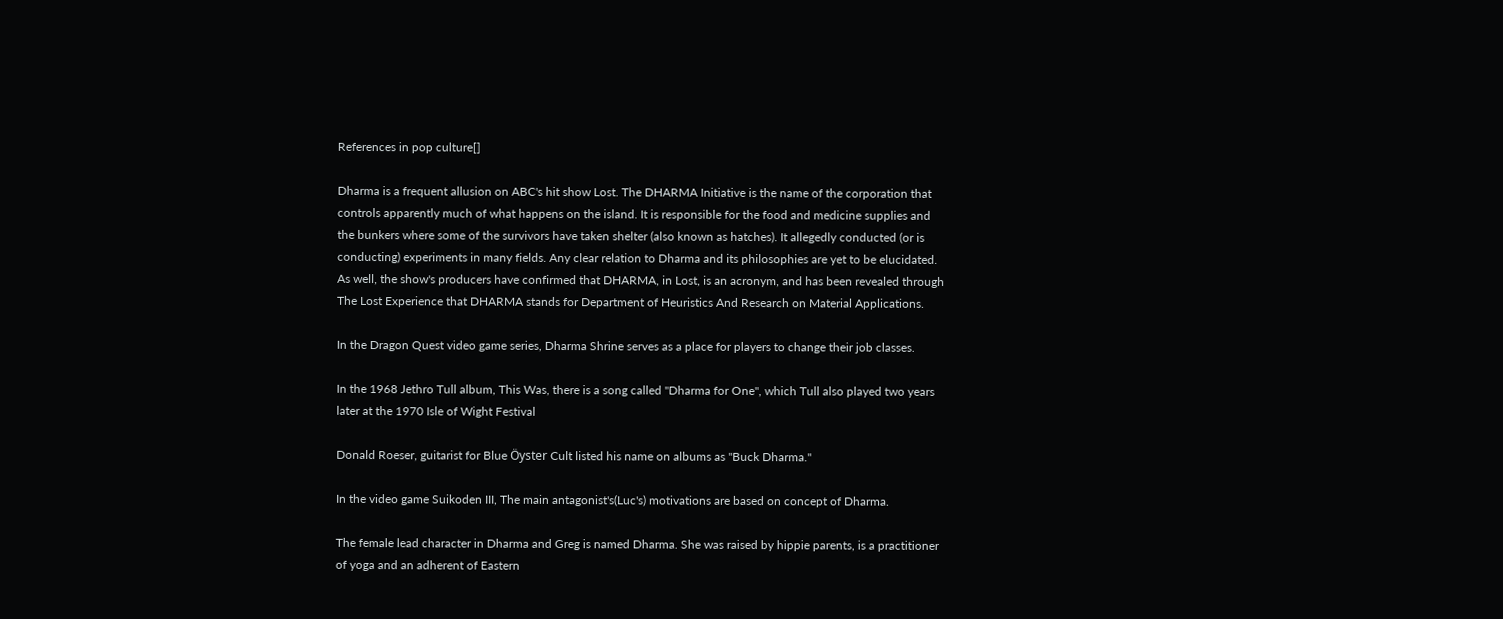References in pop culture[]

Dharma is a frequent allusion on ABC's hit show Lost. The DHARMA Initiative is the name of the corporation that controls apparently much of what happens on the island. It is responsible for the food and medicine supplies and the bunkers where some of the survivors have taken shelter (also known as hatches). It allegedly conducted (or is conducting) experiments in many fields. Any clear relation to Dharma and its philosophies are yet to be elucidated. As well, the show's producers have confirmed that DHARMA, in Lost, is an acronym, and has been revealed through The Lost Experience that DHARMA stands for Department of Heuristics And Research on Material Applications.

In the Dragon Quest video game series, Dharma Shrine serves as a place for players to change their job classes.

In the 1968 Jethro Tull album, This Was, there is a song called "Dharma for One", which Tull also played two years later at the 1970 Isle of Wight Festival

Donald Roeser, guitarist for Blue Öyster Cult listed his name on albums as "Buck Dharma."

In the video game Suikoden III, The main antagonist's(Luc's) motivations are based on concept of Dharma.

The female lead character in Dharma and Greg is named Dharma. She was raised by hippie parents, is a practitioner of yoga and an adherent of Eastern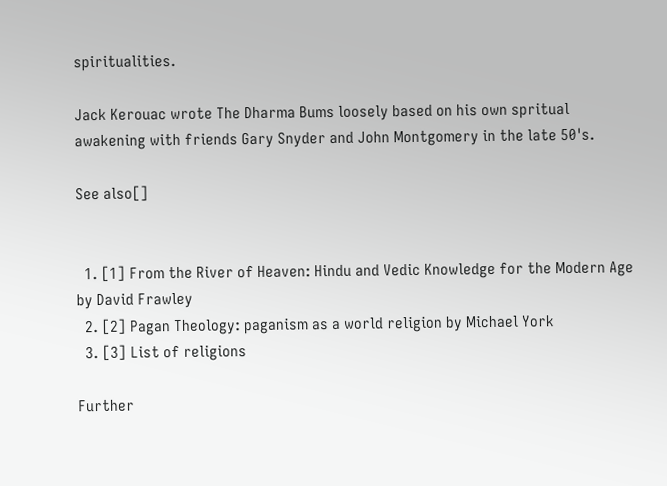spiritualities.

Jack Kerouac wrote The Dharma Bums loosely based on his own spritual awakening with friends Gary Snyder and John Montgomery in the late 50's.

See also[]


  1. [1] From the River of Heaven: Hindu and Vedic Knowledge for the Modern Age by David Frawley
  2. [2] Pagan Theology: paganism as a world religion by Michael York
  3. [3] List of religions

Further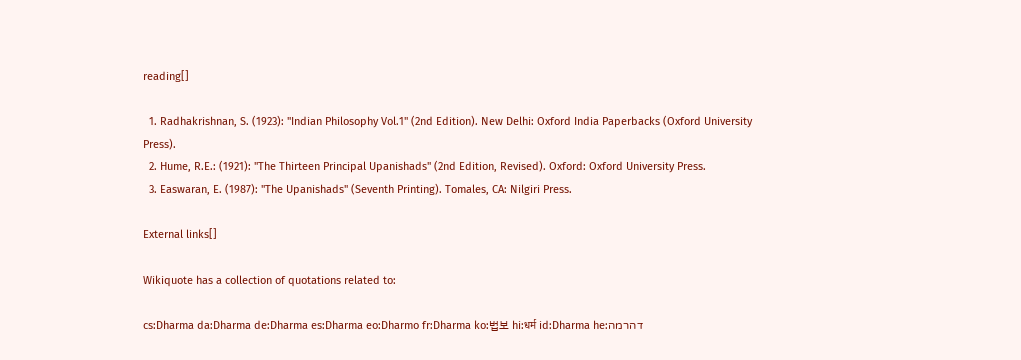reading[]

  1. Radhakrishnan, S. (1923): "Indian Philosophy Vol.1" (2nd Edition). New Delhi: Oxford India Paperbacks (Oxford University Press).
  2. Hume, R.E.: (1921): "The Thirteen Principal Upanishads" (2nd Edition, Revised). Oxford: Oxford University Press.
  3. Easwaran, E. (1987): "The Upanishads" (Seventh Printing). Tomales, CA: Nilgiri Press.

External links[]

Wikiquote has a collection of quotations related to:

cs:Dharma da:Dharma de:Dharma es:Dharma eo:Dharmo fr:Dharma ko:법보 hi:धर्म id:Dharma he:דהרמה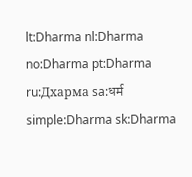lt:Dharma nl:Dharma no:Dharma pt:Dharma ru:Дхарма sa:धर्म simple:Dharma sk:Dharma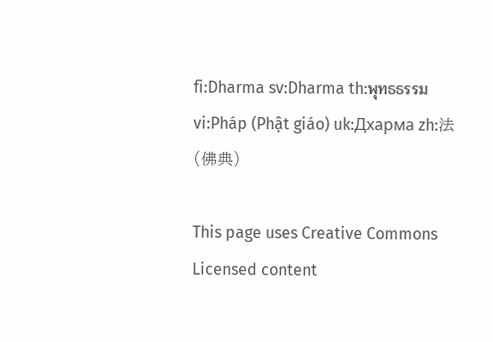fi:Dharma sv:Dharma th:พุทธธรรม vi:Pháp (Phật giáo) uk:Дхарма zh:法 (佛典)

This page uses Creative Commons Licensed content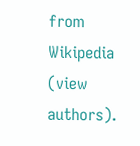from Wikipedia (view authors).